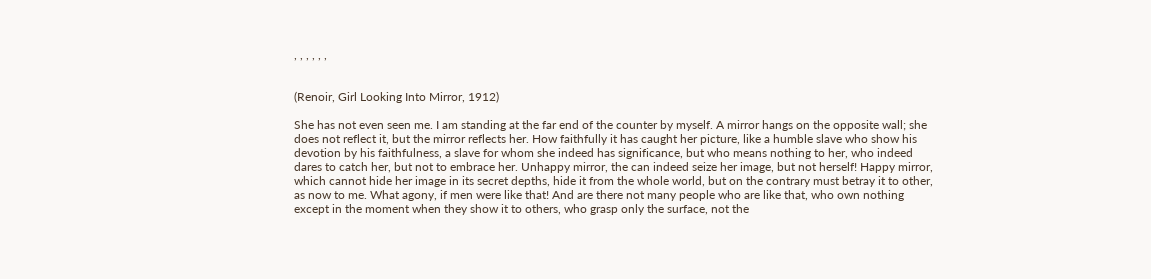, , , , , ,


(Renoir, Girl Looking Into Mirror, 1912)

She has not even seen me. I am standing at the far end of the counter by myself. A mirror hangs on the opposite wall; she does not reflect it, but the mirror reflects her. How faithfully it has caught her picture, like a humble slave who show his devotion by his faithfulness, a slave for whom she indeed has significance, but who means nothing to her, who indeed dares to catch her, but not to embrace her. Unhappy mirror, the can indeed seize her image, but not herself! Happy mirror, which cannot hide her image in its secret depths, hide it from the whole world, but on the contrary must betray it to other, as now to me. What agony, if men were like that! And are there not many people who are like that, who own nothing except in the moment when they show it to others, who grasp only the surface, not the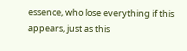essence, who lose everything if this appears, just as this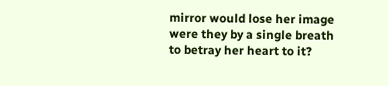mirror would lose her image were they by a single breath to betray her heart to it?